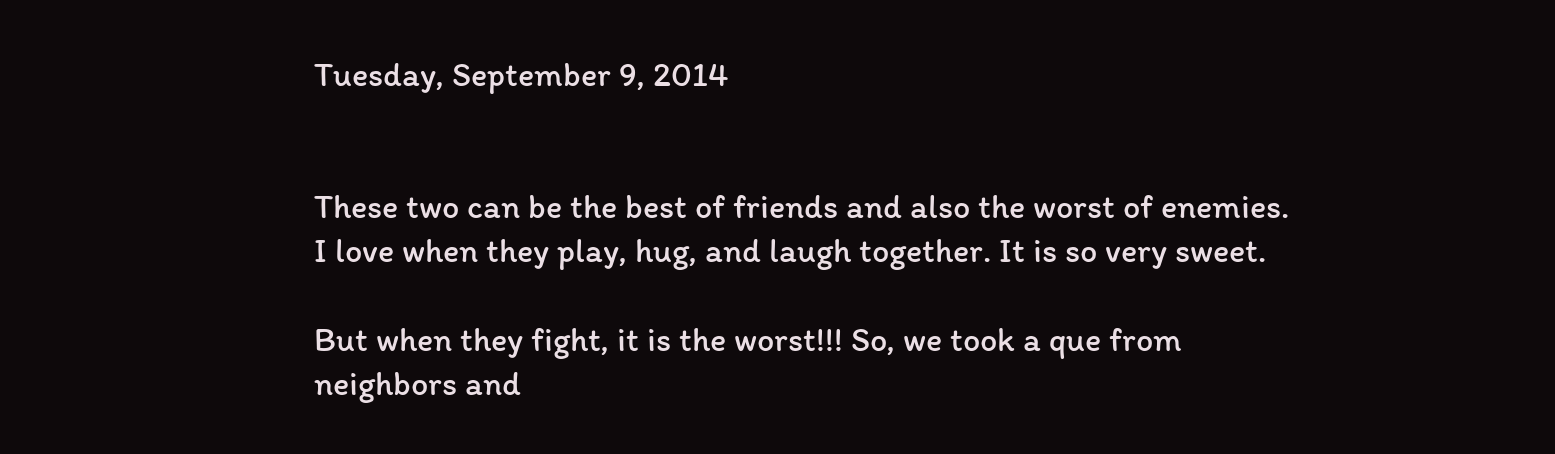Tuesday, September 9, 2014


These two can be the best of friends and also the worst of enemies. I love when they play, hug, and laugh together. It is so very sweet.

But when they fight, it is the worst!!! So, we took a que from neighbors and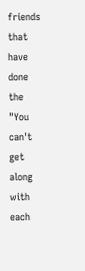friends that have done the "You can't get along with each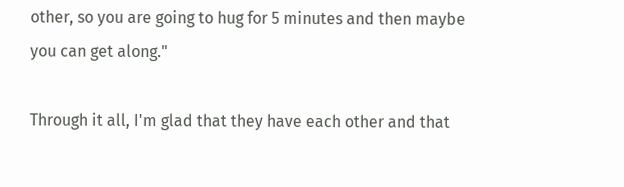other, so you are going to hug for 5 minutes and then maybe you can get along."

Through it all, I'm glad that they have each other and that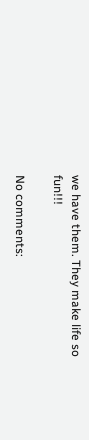we have them. They make life so fun!!!

No comments: